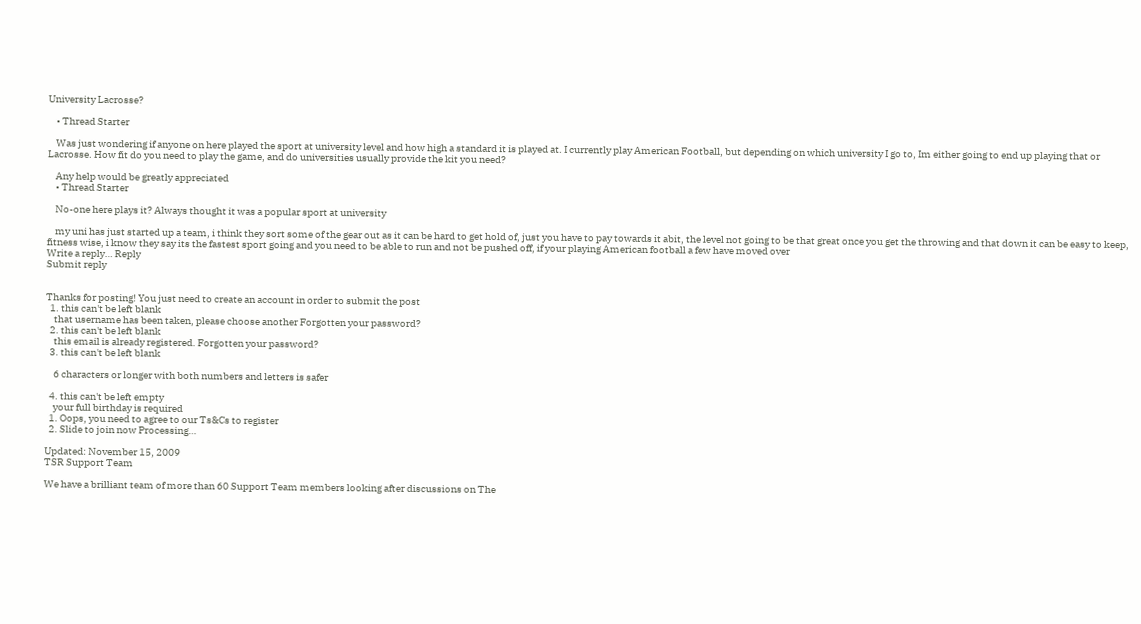University Lacrosse?

    • Thread Starter

    Was just wondering if anyone on here played the sport at university level and how high a standard it is played at. I currently play American Football, but depending on which university I go to, Im either going to end up playing that or Lacrosse. How fit do you need to play the game, and do universities usually provide the kit you need?

    Any help would be greatly appreciated
    • Thread Starter

    No-one here plays it? Always thought it was a popular sport at university

    my uni has just started up a team, i think they sort some of the gear out as it can be hard to get hold of, just you have to pay towards it abit, the level not going to be that great once you get the throwing and that down it can be easy to keep, fitness wise, i know they say its the fastest sport going and you need to be able to run and not be pushed off, if your playing American football a few have moved over
Write a reply… Reply
Submit reply


Thanks for posting! You just need to create an account in order to submit the post
  1. this can't be left blank
    that username has been taken, please choose another Forgotten your password?
  2. this can't be left blank
    this email is already registered. Forgotten your password?
  3. this can't be left blank

    6 characters or longer with both numbers and letters is safer

  4. this can't be left empty
    your full birthday is required
  1. Oops, you need to agree to our Ts&Cs to register
  2. Slide to join now Processing…

Updated: November 15, 2009
TSR Support Team

We have a brilliant team of more than 60 Support Team members looking after discussions on The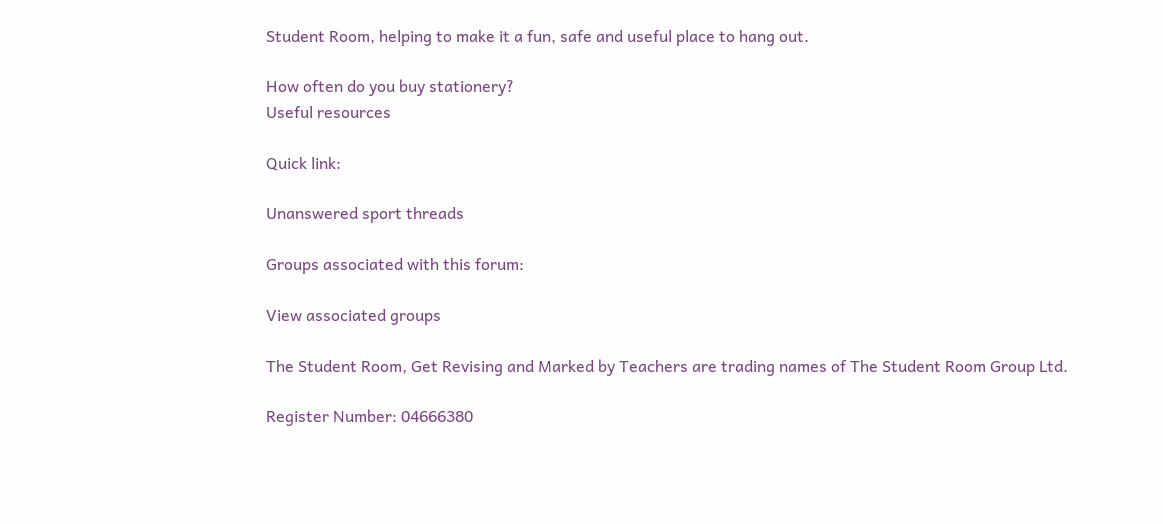Student Room, helping to make it a fun, safe and useful place to hang out.

How often do you buy stationery?
Useful resources

Quick link:

Unanswered sport threads

Groups associated with this forum:

View associated groups

The Student Room, Get Revising and Marked by Teachers are trading names of The Student Room Group Ltd.

Register Number: 04666380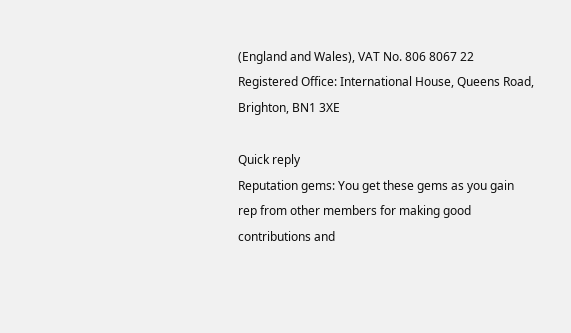(England and Wales), VAT No. 806 8067 22 Registered Office: International House, Queens Road, Brighton, BN1 3XE

Quick reply
Reputation gems: You get these gems as you gain rep from other members for making good contributions and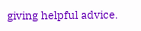giving helpful advice.